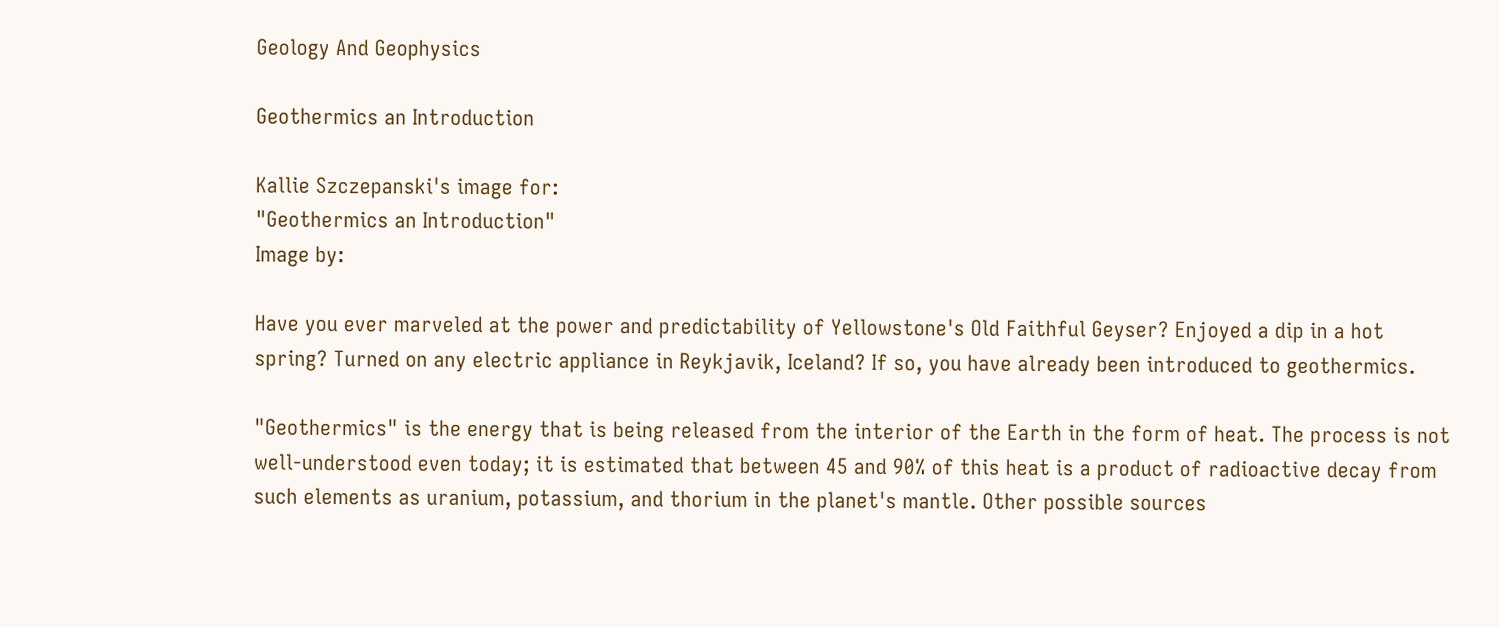Geology And Geophysics

Geothermics an Introduction

Kallie Szczepanski's image for:
"Geothermics an Introduction"
Image by:

Have you ever marveled at the power and predictability of Yellowstone's Old Faithful Geyser? Enjoyed a dip in a hot spring? Turned on any electric appliance in Reykjavik, Iceland? If so, you have already been introduced to geothermics.

"Geothermics" is the energy that is being released from the interior of the Earth in the form of heat. The process is not well-understood even today; it is estimated that between 45 and 90% of this heat is a product of radioactive decay from such elements as uranium, potassium, and thorium in the planet's mantle. Other possible sources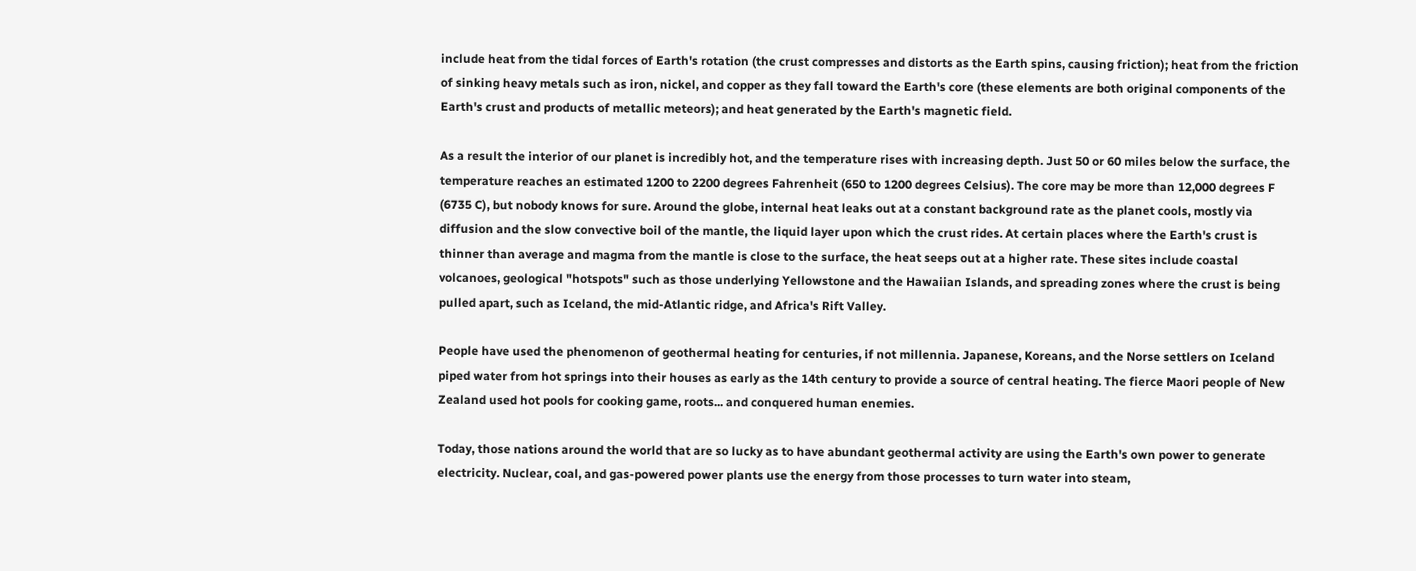include heat from the tidal forces of Earth's rotation (the crust compresses and distorts as the Earth spins, causing friction); heat from the friction of sinking heavy metals such as iron, nickel, and copper as they fall toward the Earth's core (these elements are both original components of the Earth's crust and products of metallic meteors); and heat generated by the Earth's magnetic field.

As a result the interior of our planet is incredibly hot, and the temperature rises with increasing depth. Just 50 or 60 miles below the surface, the temperature reaches an estimated 1200 to 2200 degrees Fahrenheit (650 to 1200 degrees Celsius). The core may be more than 12,000 degrees F (6735 C), but nobody knows for sure. Around the globe, internal heat leaks out at a constant background rate as the planet cools, mostly via diffusion and the slow convective boil of the mantle, the liquid layer upon which the crust rides. At certain places where the Earth's crust is thinner than average and magma from the mantle is close to the surface, the heat seeps out at a higher rate. These sites include coastal volcanoes, geological "hotspots" such as those underlying Yellowstone and the Hawaiian Islands, and spreading zones where the crust is being pulled apart, such as Iceland, the mid-Atlantic ridge, and Africa's Rift Valley.

People have used the phenomenon of geothermal heating for centuries, if not millennia. Japanese, Koreans, and the Norse settlers on Iceland piped water from hot springs into their houses as early as the 14th century to provide a source of central heating. The fierce Maori people of New Zealand used hot pools for cooking game, roots... and conquered human enemies.

Today, those nations around the world that are so lucky as to have abundant geothermal activity are using the Earth's own power to generate electricity. Nuclear, coal, and gas-powered power plants use the energy from those processes to turn water into steam,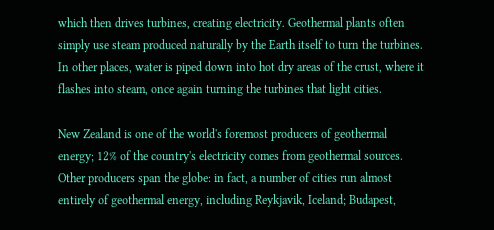which then drives turbines, creating electricity. Geothermal plants often simply use steam produced naturally by the Earth itself to turn the turbines. In other places, water is piped down into hot dry areas of the crust, where it flashes into steam, once again turning the turbines that light cities.

New Zealand is one of the world's foremost producers of geothermal energy; 12% of the country's electricity comes from geothermal sources. Other producers span the globe: in fact, a number of cities run almost entirely of geothermal energy, including Reykjavik, Iceland; Budapest,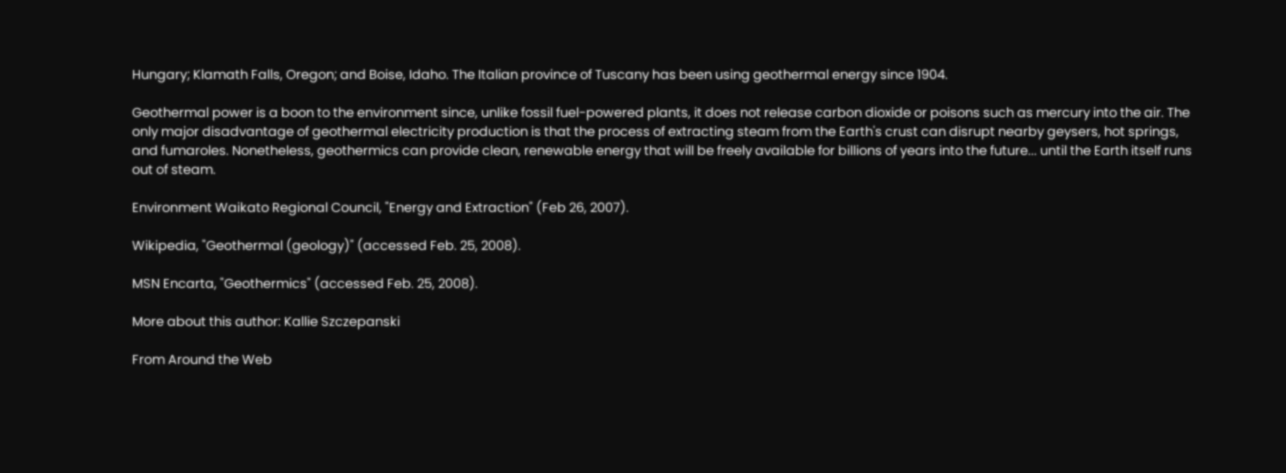Hungary; Klamath Falls, Oregon; and Boise, Idaho. The Italian province of Tuscany has been using geothermal energy since 1904.

Geothermal power is a boon to the environment since, unlike fossil fuel-powered plants, it does not release carbon dioxide or poisons such as mercury into the air. The only major disadvantage of geothermal electricity production is that the process of extracting steam from the Earth's crust can disrupt nearby geysers, hot springs, and fumaroles. Nonetheless, geothermics can provide clean, renewable energy that will be freely available for billions of years into the future... until the Earth itself runs out of steam.

Environment Waikato Regional Council, "Energy and Extraction" (Feb 26, 2007).

Wikipedia, "Geothermal (geology)" (accessed Feb. 25, 2008).

MSN Encarta, "Geothermics" (accessed Feb. 25, 2008).

More about this author: Kallie Szczepanski

From Around the Web